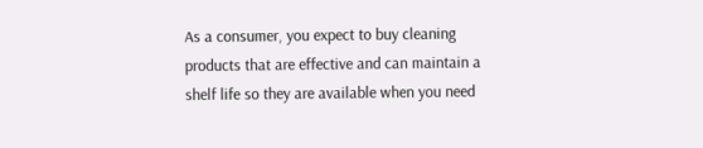As a consumer, you expect to buy cleaning products that are effective and can maintain a shelf life so they are available when you need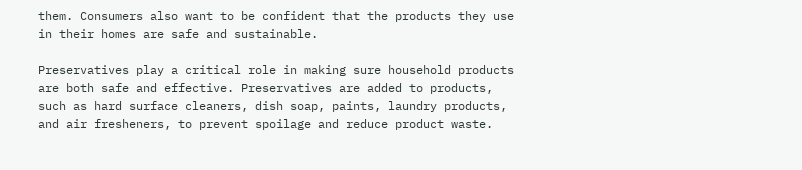them. Consumers also want to be confident that the products they use in their homes are safe and sustainable.

Preservatives play a critical role in making sure household products are both safe and effective. Preservatives are added to products, such as hard surface cleaners, dish soap, paints, laundry products, and air fresheners, to prevent spoilage and reduce product waste.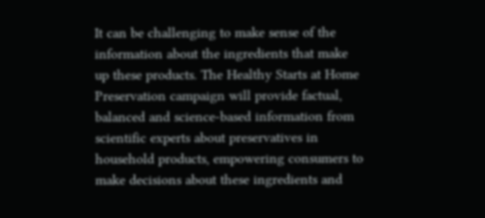It can be challenging to make sense of the information about the ingredients that make up these products. The Healthy Starts at Home Preservation campaign will provide factual, balanced and science-based information from scientific experts about preservatives in household products, empowering consumers to make decisions about these ingredients and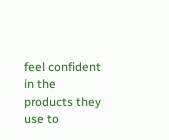feel confident in the products they use to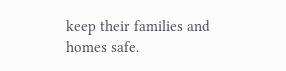keep their families and homes safe.